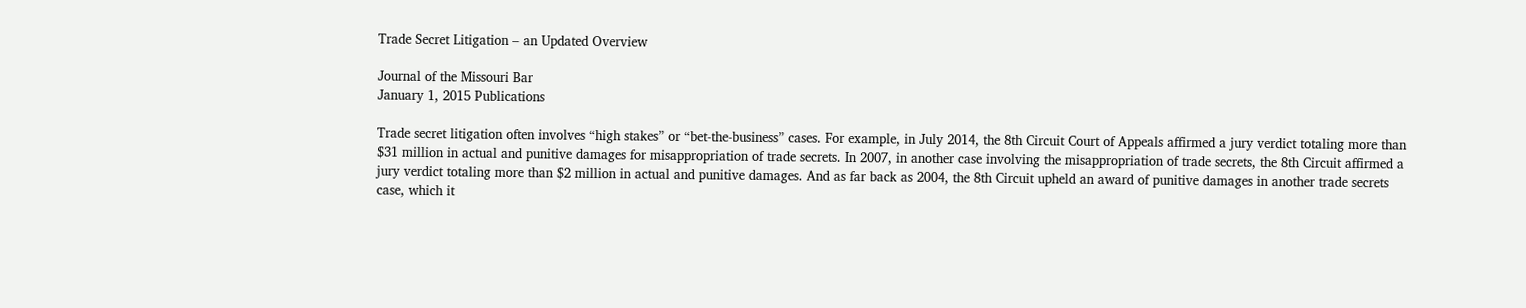Trade Secret Litigation – an Updated Overview

Journal of the Missouri Bar
January 1, 2015 Publications

Trade secret litigation often involves “high stakes” or “bet-the-business” cases. For example, in July 2014, the 8th Circuit Court of Appeals affirmed a jury verdict totaling more than $31 million in actual and punitive damages for misappropriation of trade secrets. In 2007, in another case involving the misappropriation of trade secrets, the 8th Circuit affirmed a jury verdict totaling more than $2 million in actual and punitive damages. And as far back as 2004, the 8th Circuit upheld an award of punitive damages in another trade secrets case, which it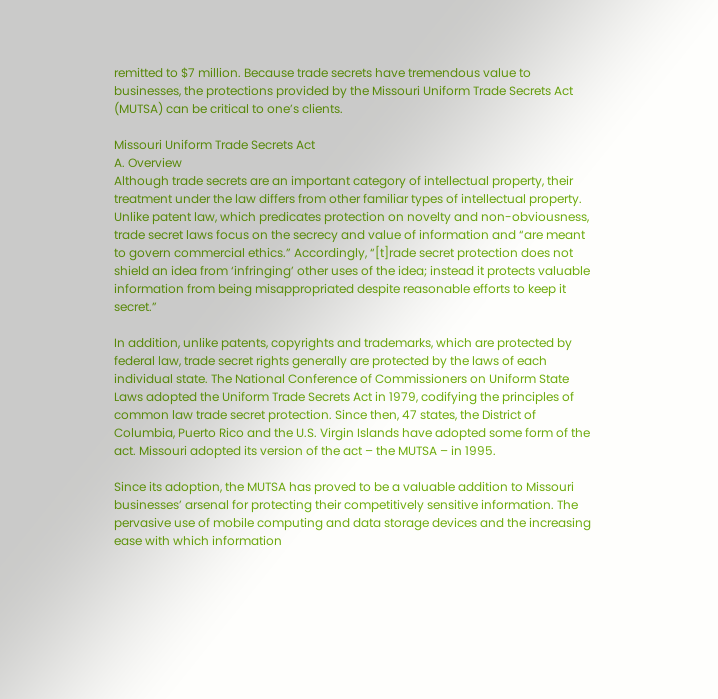remitted to $7 million. Because trade secrets have tremendous value to businesses, the protections provided by the Missouri Uniform Trade Secrets Act (MUTSA) can be critical to one’s clients.

Missouri Uniform Trade Secrets Act
A. Overview
Although trade secrets are an important category of intellectual property, their treatment under the law differs from other familiar types of intellectual property. Unlike patent law, which predicates protection on novelty and non-obviousness, trade secret laws focus on the secrecy and value of information and “are meant to govern commercial ethics.” Accordingly, “[t]rade secret protection does not shield an idea from ‘infringing’ other uses of the idea; instead it protects valuable information from being misappropriated despite reasonable efforts to keep it secret.”

In addition, unlike patents, copyrights and trademarks, which are protected by federal law, trade secret rights generally are protected by the laws of each individual state. The National Conference of Commissioners on Uniform State Laws adopted the Uniform Trade Secrets Act in 1979, codifying the principles of common law trade secret protection. Since then, 47 states, the District of Columbia, Puerto Rico and the U.S. Virgin Islands have adopted some form of the act. Missouri adopted its version of the act – the MUTSA – in 1995.

Since its adoption, the MUTSA has proved to be a valuable addition to Missouri businesses’ arsenal for protecting their competitively sensitive information. The pervasive use of mobile computing and data storage devices and the increasing ease with which information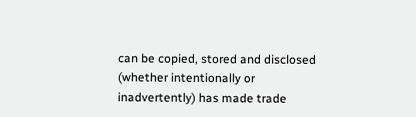can be copied, stored and disclosed (whether intentionally or inadvertently) has made trade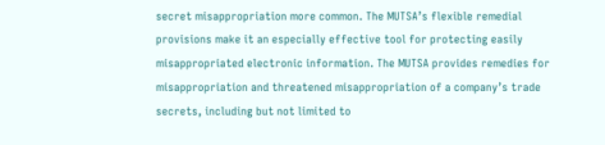secret misappropriation more common. The MUTSA’s flexible remedial provisions make it an especially effective tool for protecting easily misappropriated electronic information. The MUTSA provides remedies for misappropriation and threatened misappropriation of a company’s trade secrets, including but not limited to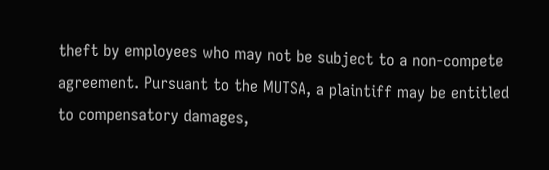theft by employees who may not be subject to a non-compete agreement. Pursuant to the MUTSA, a plaintiff may be entitled to compensatory damages,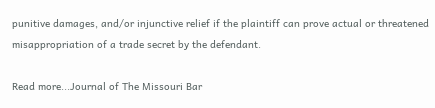punitive damages, and/or injunctive relief if the plaintiff can prove actual or threatened misappropriation of a trade secret by the defendant.

Read more...Journal of The Missouri Bar